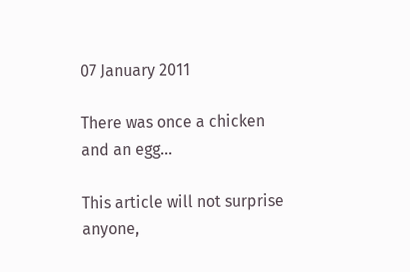07 January 2011

There was once a chicken and an egg...

This article will not surprise anyone,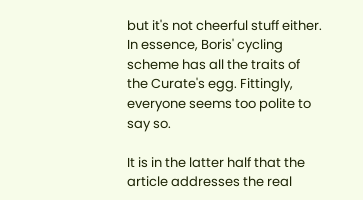but it's not cheerful stuff either. In essence, Boris' cycling scheme has all the traits of the Curate's egg. Fittingly, everyone seems too polite to say so.

It is in the latter half that the article addresses the real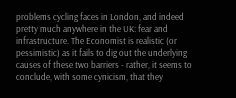problems cycling faces in London, and indeed pretty much anywhere in the UK: fear and infrastructure. The Economist is realistic (or pessimistic) as it fails to dig out the underlying causes of these two barriers - rather, it seems to conclude, with some cynicism, that they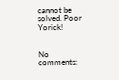cannot be solved. Poor Yorick!


No comments: